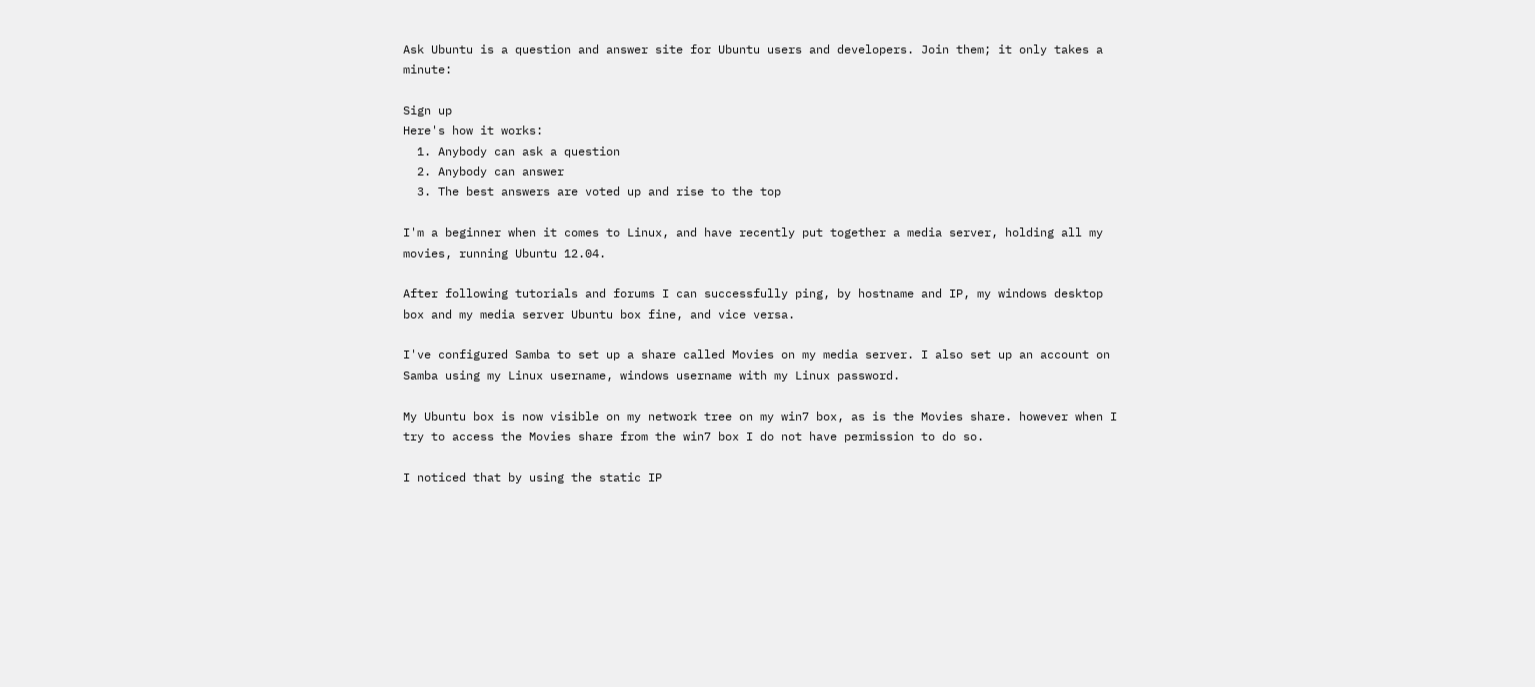Ask Ubuntu is a question and answer site for Ubuntu users and developers. Join them; it only takes a minute:

Sign up
Here's how it works:
  1. Anybody can ask a question
  2. Anybody can answer
  3. The best answers are voted up and rise to the top

I'm a beginner when it comes to Linux, and have recently put together a media server, holding all my movies, running Ubuntu 12.04.

After following tutorials and forums I can successfully ping, by hostname and IP, my windows desktop box and my media server Ubuntu box fine, and vice versa.

I've configured Samba to set up a share called Movies on my media server. I also set up an account on Samba using my Linux username, windows username with my Linux password.

My Ubuntu box is now visible on my network tree on my win7 box, as is the Movies share. however when I try to access the Movies share from the win7 box I do not have permission to do so.

I noticed that by using the static IP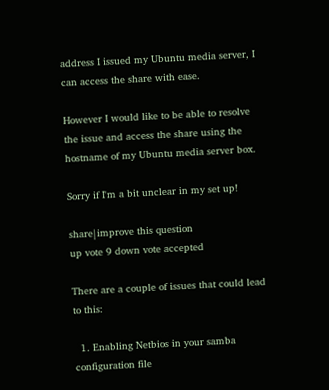address I issued my Ubuntu media server, I can access the share with ease.

However I would like to be able to resolve the issue and access the share using the hostname of my Ubuntu media server box.

Sorry if I'm a bit unclear in my set up!

share|improve this question
up vote 9 down vote accepted

There are a couple of issues that could lead to this:

  1. Enabling Netbios in your samba configuration file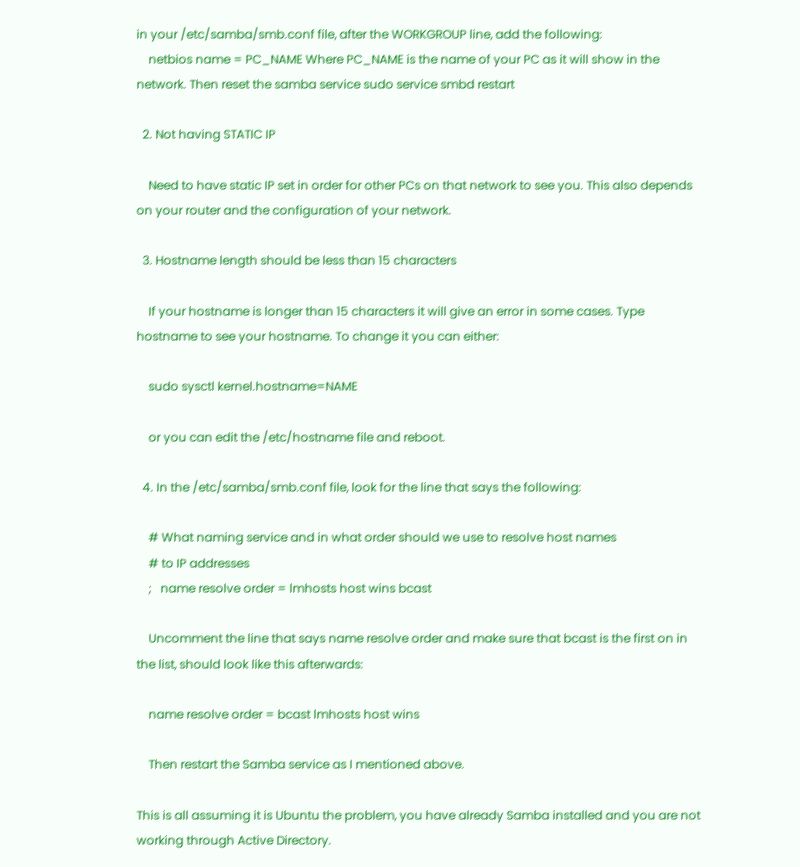in your /etc/samba/smb.conf file, after the WORKGROUP line, add the following:
    netbios name = PC_NAME Where PC_NAME is the name of your PC as it will show in the network. Then reset the samba service sudo service smbd restart

  2. Not having STATIC IP

    Need to have static IP set in order for other PCs on that network to see you. This also depends on your router and the configuration of your network.

  3. Hostname length should be less than 15 characters

    If your hostname is longer than 15 characters it will give an error in some cases. Type hostname to see your hostname. To change it you can either:

    sudo sysctl kernel.hostname=NAME

    or you can edit the /etc/hostname file and reboot.

  4. In the /etc/samba/smb.conf file, look for the line that says the following:

    # What naming service and in what order should we use to resolve host names
    # to IP addresses
    ;   name resolve order = lmhosts host wins bcast

    Uncomment the line that says name resolve order and make sure that bcast is the first on in the list, should look like this afterwards:

    name resolve order = bcast lmhosts host wins

    Then restart the Samba service as I mentioned above.

This is all assuming it is Ubuntu the problem, you have already Samba installed and you are not working through Active Directory.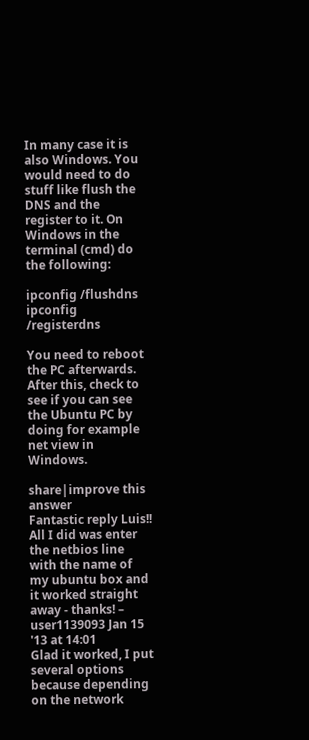In many case it is also Windows. You would need to do stuff like flush the DNS and the register to it. On Windows in the terminal (cmd) do the following:

ipconfig /flushdns
ipconfig /registerdns

You need to reboot the PC afterwards. After this, check to see if you can see the Ubuntu PC by doing for example net view in Windows.

share|improve this answer
Fantastic reply Luis!! All I did was enter the netbios line with the name of my ubuntu box and it worked straight away - thanks! – user1139093 Jan 15 '13 at 14:01
Glad it worked, I put several options because depending on the network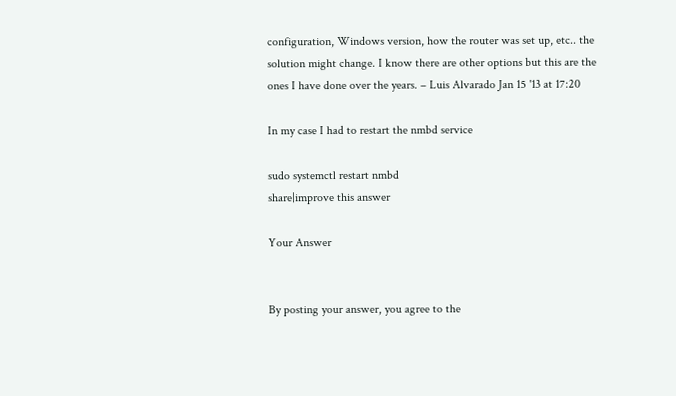configuration, Windows version, how the router was set up, etc.. the solution might change. I know there are other options but this are the ones I have done over the years. – Luis Alvarado Jan 15 '13 at 17:20

In my case I had to restart the nmbd service

sudo systemctl restart nmbd
share|improve this answer

Your Answer


By posting your answer, you agree to the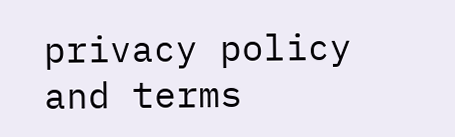privacy policy and terms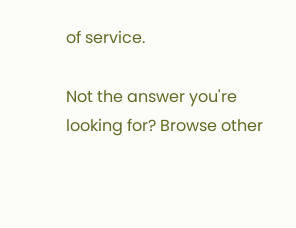of service.

Not the answer you're looking for? Browse other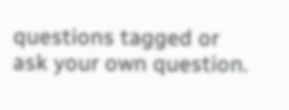questions tagged or ask your own question.